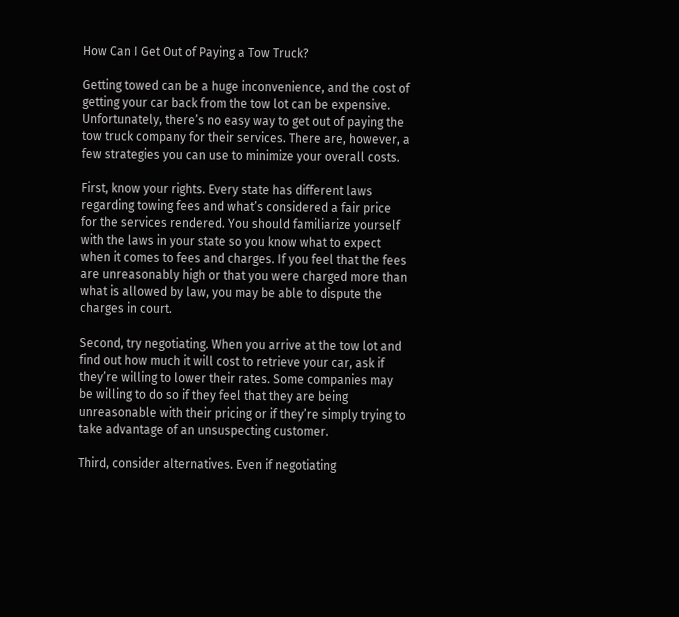How Can I Get Out of Paying a Tow Truck?

Getting towed can be a huge inconvenience, and the cost of getting your car back from the tow lot can be expensive. Unfortunately, there’s no easy way to get out of paying the tow truck company for their services. There are, however, a few strategies you can use to minimize your overall costs.

First, know your rights. Every state has different laws regarding towing fees and what’s considered a fair price for the services rendered. You should familiarize yourself with the laws in your state so you know what to expect when it comes to fees and charges. If you feel that the fees are unreasonably high or that you were charged more than what is allowed by law, you may be able to dispute the charges in court.

Second, try negotiating. When you arrive at the tow lot and find out how much it will cost to retrieve your car, ask if they’re willing to lower their rates. Some companies may be willing to do so if they feel that they are being unreasonable with their pricing or if they’re simply trying to take advantage of an unsuspecting customer.

Third, consider alternatives. Even if negotiating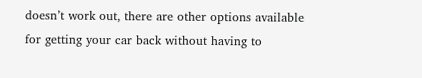doesn’t work out, there are other options available for getting your car back without having to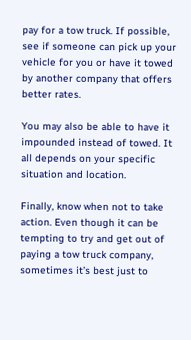pay for a tow truck. If possible, see if someone can pick up your vehicle for you or have it towed by another company that offers better rates.

You may also be able to have it impounded instead of towed. It all depends on your specific situation and location.

Finally, know when not to take action. Even though it can be tempting to try and get out of paying a tow truck company, sometimes it’s best just to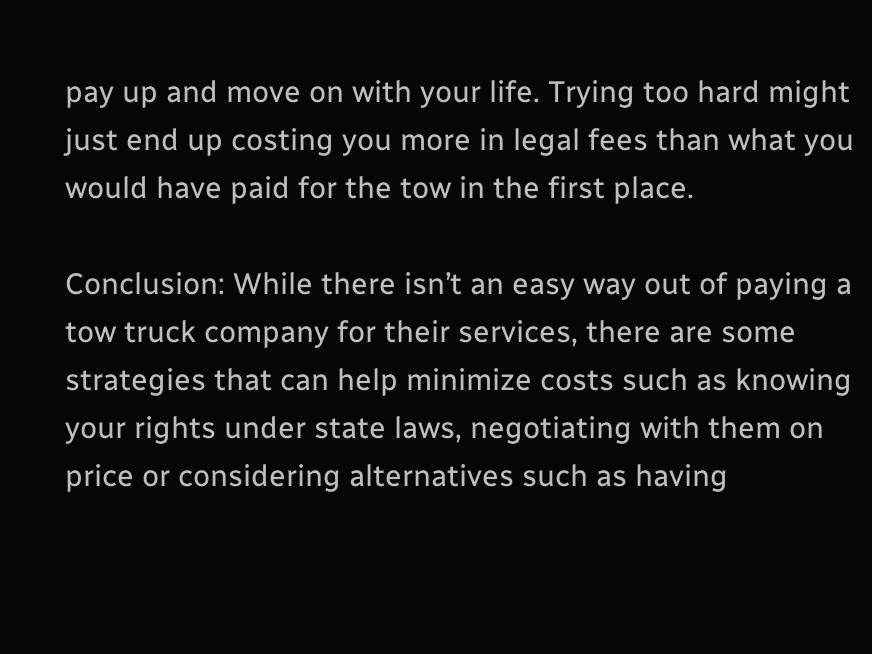pay up and move on with your life. Trying too hard might just end up costing you more in legal fees than what you would have paid for the tow in the first place.

Conclusion: While there isn’t an easy way out of paying a tow truck company for their services, there are some strategies that can help minimize costs such as knowing your rights under state laws, negotiating with them on price or considering alternatives such as having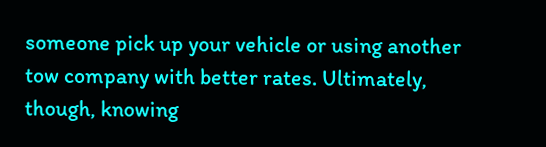someone pick up your vehicle or using another tow company with better rates. Ultimately, though, knowing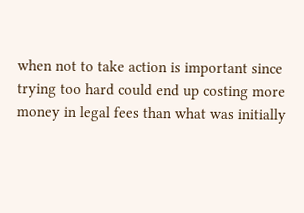when not to take action is important since trying too hard could end up costing more money in legal fees than what was initially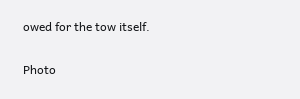owed for the tow itself.

Photo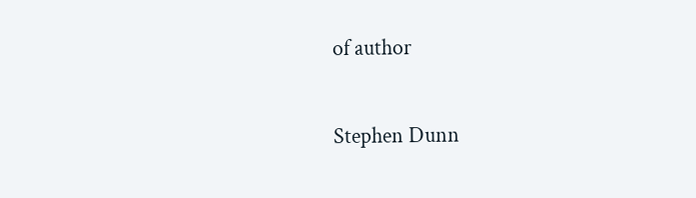of author

Stephen Dunn